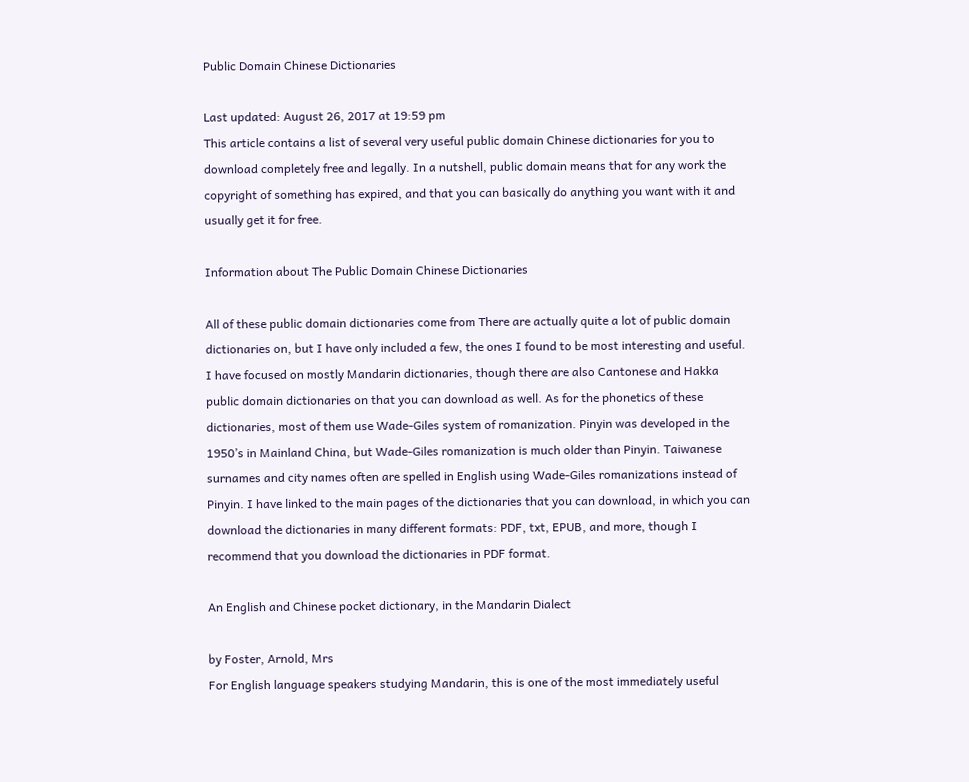Public Domain Chinese Dictionaries

Last updated: August 26, 2017 at 19:59 pm
This article contains a list of several very useful public domain Chinese dictionaries for you to download completely free and legally. In a nutshell, public domain means that for any work the copyright of something has expired, and that you can basically do anything you want with it and usually get it for free.

Information about The Public Domain Chinese Dictionaries

All of these public domain dictionaries come from There are actually quite a lot of public domain dictionaries on, but I have only included a few, the ones I found to be most interesting and useful. I have focused on mostly Mandarin dictionaries, though there are also Cantonese and Hakka public domain dictionaries on that you can download as well. As for the phonetics of these dictionaries, most of them use Wade-Giles system of romanization. Pinyin was developed in the 1950’s in Mainland China, but Wade-Giles romanization is much older than Pinyin. Taiwanese surnames and city names often are spelled in English using Wade-Giles romanizations instead of Pinyin. I have linked to the main pages of the dictionaries that you can download, in which you can download the dictionaries in many different formats: PDF, txt, EPUB, and more, though I recommend that you download the dictionaries in PDF format.

An English and Chinese pocket dictionary, in the Mandarin Dialect

by Foster, Arnold, Mrs
For English language speakers studying Mandarin, this is one of the most immediately useful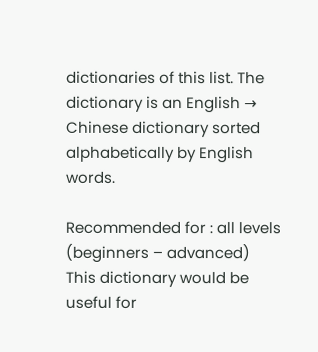dictionaries of this list. The dictionary is an English → Chinese dictionary sorted alphabetically by English words.

Recommended for : all levels (beginners – advanced)
This dictionary would be useful for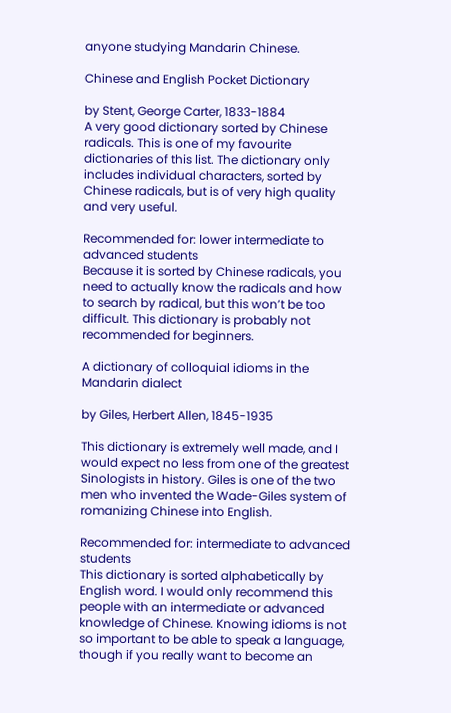anyone studying Mandarin Chinese.

Chinese and English Pocket Dictionary

by Stent, George Carter, 1833-1884
A very good dictionary sorted by Chinese radicals. This is one of my favourite dictionaries of this list. The dictionary only includes individual characters, sorted by Chinese radicals, but is of very high quality and very useful.

Recommended for: lower intermediate to advanced students
Because it is sorted by Chinese radicals, you need to actually know the radicals and how to search by radical, but this won’t be too difficult. This dictionary is probably not recommended for beginners.

A dictionary of colloquial idioms in the Mandarin dialect

by Giles, Herbert Allen, 1845-1935

This dictionary is extremely well made, and I would expect no less from one of the greatest Sinologists in history. Giles is one of the two men who invented the Wade-Giles system of romanizing Chinese into English.

Recommended for: intermediate to advanced students
This dictionary is sorted alphabetically by English word. I would only recommend this people with an intermediate or advanced knowledge of Chinese. Knowing idioms is not so important to be able to speak a language, though if you really want to become an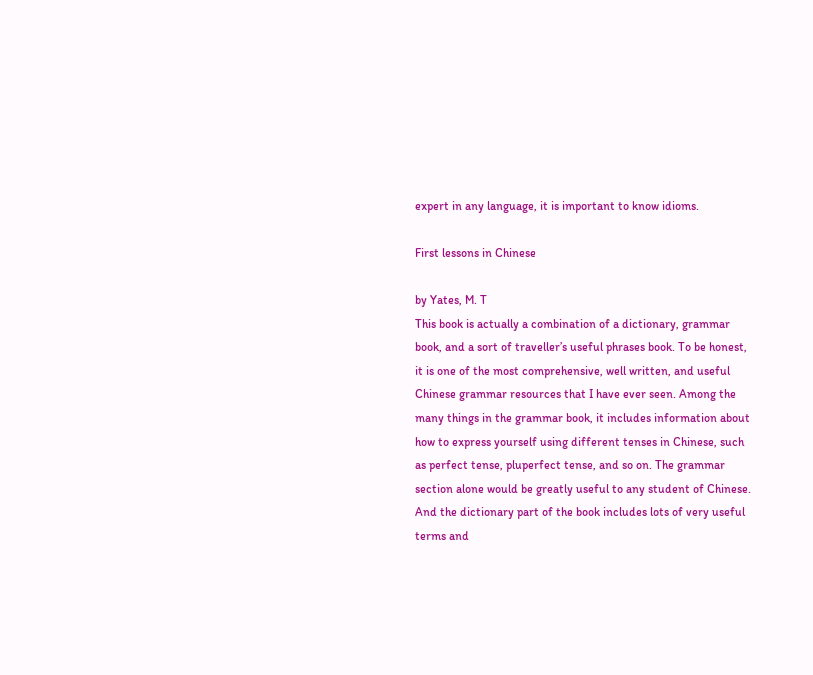expert in any language, it is important to know idioms.

First lessons in Chinese

by Yates, M. T
This book is actually a combination of a dictionary, grammar book, and a sort of traveller’s useful phrases book. To be honest, it is one of the most comprehensive, well written, and useful Chinese grammar resources that I have ever seen. Among the many things in the grammar book, it includes information about how to express yourself using different tenses in Chinese, such as perfect tense, pluperfect tense, and so on. The grammar section alone would be greatly useful to any student of Chinese. And the dictionary part of the book includes lots of very useful terms and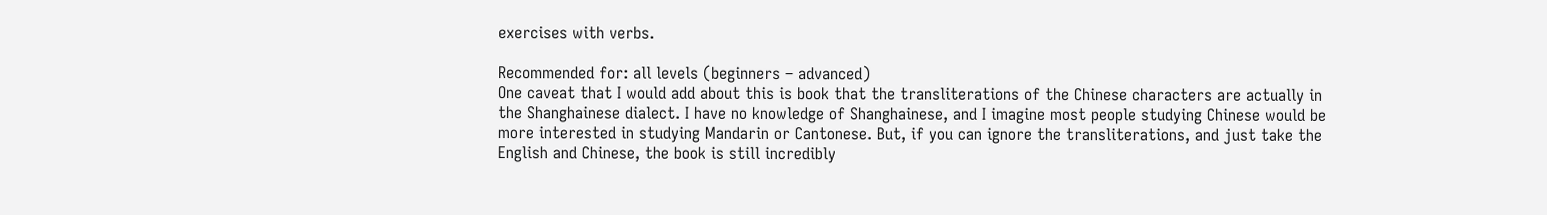exercises with verbs.

Recommended for: all levels (beginners – advanced)
One caveat that I would add about this is book that the transliterations of the Chinese characters are actually in the Shanghainese dialect. I have no knowledge of Shanghainese, and I imagine most people studying Chinese would be more interested in studying Mandarin or Cantonese. But, if you can ignore the transliterations, and just take the English and Chinese, the book is still incredibly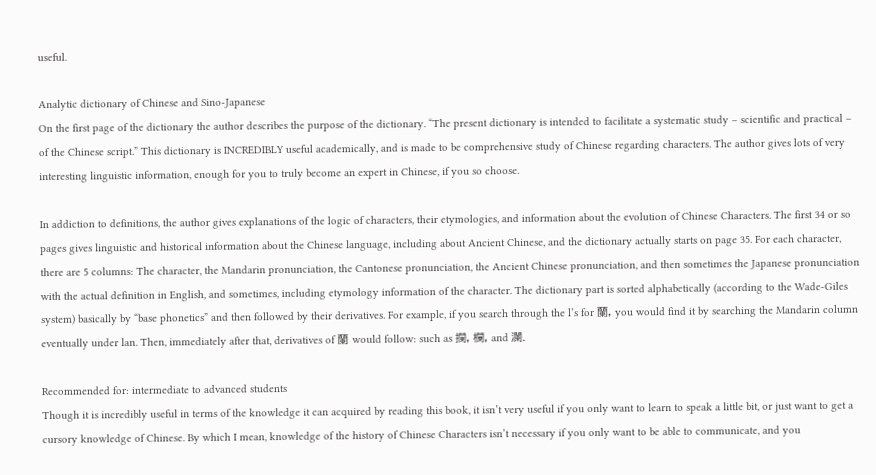useful.

Analytic dictionary of Chinese and Sino-Japanese
On the first page of the dictionary the author describes the purpose of the dictionary. “The present dictionary is intended to facilitate a systematic study – scientific and practical – of the Chinese script.” This dictionary is INCREDIBLY useful academically, and is made to be comprehensive study of Chinese regarding characters. The author gives lots of very interesting linguistic information, enough for you to truly become an expert in Chinese, if you so choose.

In addiction to definitions, the author gives explanations of the logic of characters, their etymologies, and information about the evolution of Chinese Characters. The first 34 or so pages gives linguistic and historical information about the Chinese language, including about Ancient Chinese, and the dictionary actually starts on page 35. For each character, there are 5 columns: The character, the Mandarin pronunciation, the Cantonese pronunciation, the Ancient Chinese pronunciation, and then sometimes the Japanese pronunciation with the actual definition in English, and sometimes, including etymology information of the character. The dictionary part is sorted alphabetically (according to the Wade-Giles system) basically by “base phonetics” and then followed by their derivatives. For example, if you search through the l’s for 蘭, you would find it by searching the Mandarin column eventually under lan. Then, immediately after that, derivatives of 蘭 would follow: such as 攔, 欄, and 瀾.

Recommended for: intermediate to advanced students
Though it is incredibly useful in terms of the knowledge it can acquired by reading this book, it isn’t very useful if you only want to learn to speak a little bit, or just want to get a cursory knowledge of Chinese. By which I mean, knowledge of the history of Chinese Characters isn’t necessary if you only want to be able to communicate, and you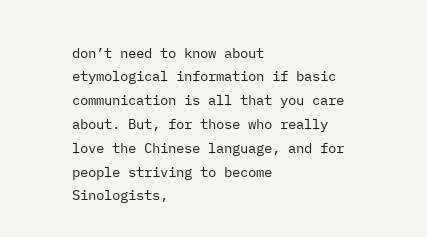don’t need to know about etymological information if basic communication is all that you care about. But, for those who really love the Chinese language, and for people striving to become Sinologists,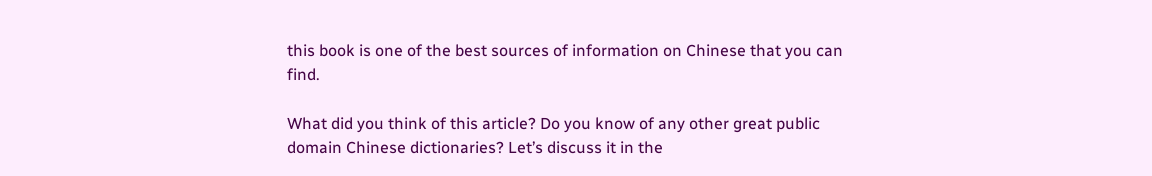this book is one of the best sources of information on Chinese that you can find.

What did you think of this article? Do you know of any other great public domain Chinese dictionaries? Let’s discuss it in the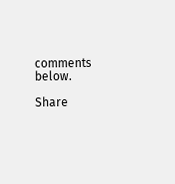comments below.

Share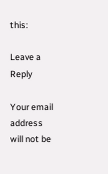this:

Leave a Reply

Your email address will not be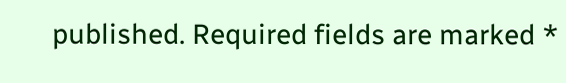published. Required fields are marked *